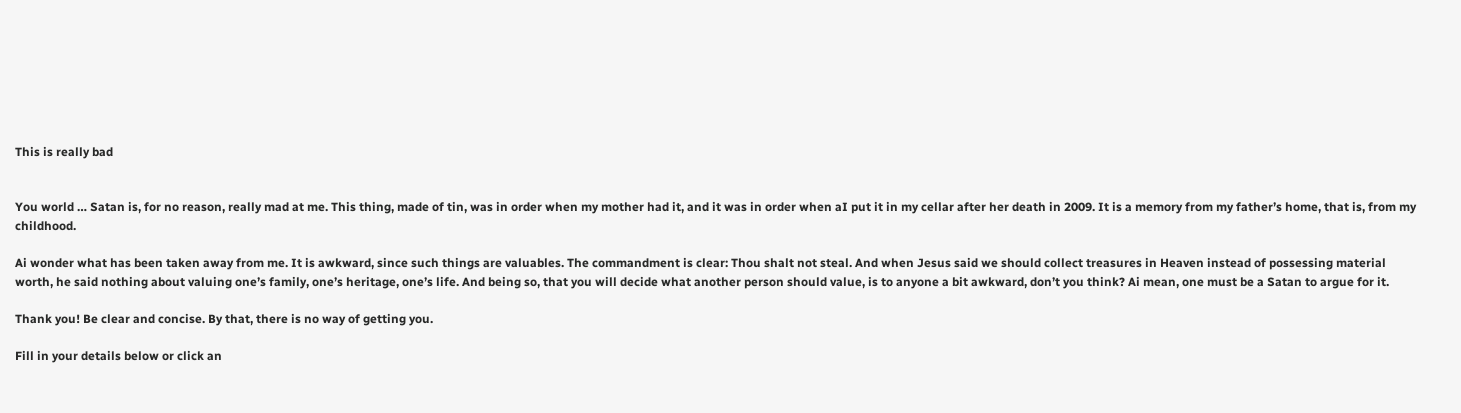This is really bad


You world … Satan is, for no reason, really mad at me. This thing, made of tin, was in order when my mother had it, and it was in order when aI put it in my cellar after her death in 2009. It is a memory from my father’s home, that is, from my childhood.

Ai wonder what has been taken away from me. It is awkward, since such things are valuables. The commandment is clear: Thou shalt not steal. And when Jesus said we should collect treasures in Heaven instead of possessing material worth, he said nothing about valuing one’s family, one’s heritage, one’s life. And being so, that you will decide what another person should value, is to anyone a bit awkward, don’t you think? Ai mean, one must be a Satan to argue for it.

Thank you! Be clear and concise. By that, there is no way of getting you.

Fill in your details below or click an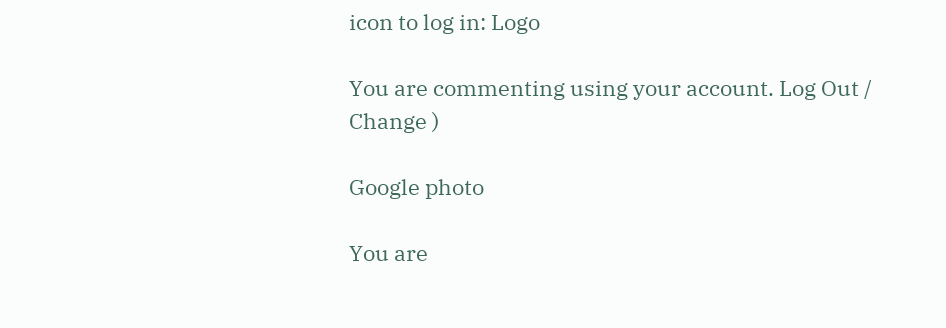icon to log in: Logo

You are commenting using your account. Log Out /  Change )

Google photo

You are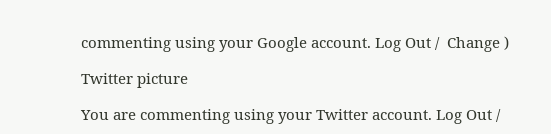commenting using your Google account. Log Out /  Change )

Twitter picture

You are commenting using your Twitter account. Log Out /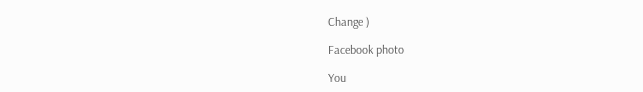Change )

Facebook photo

You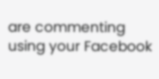are commenting using your Facebook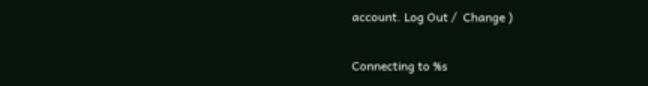account. Log Out /  Change )

Connecting to %s